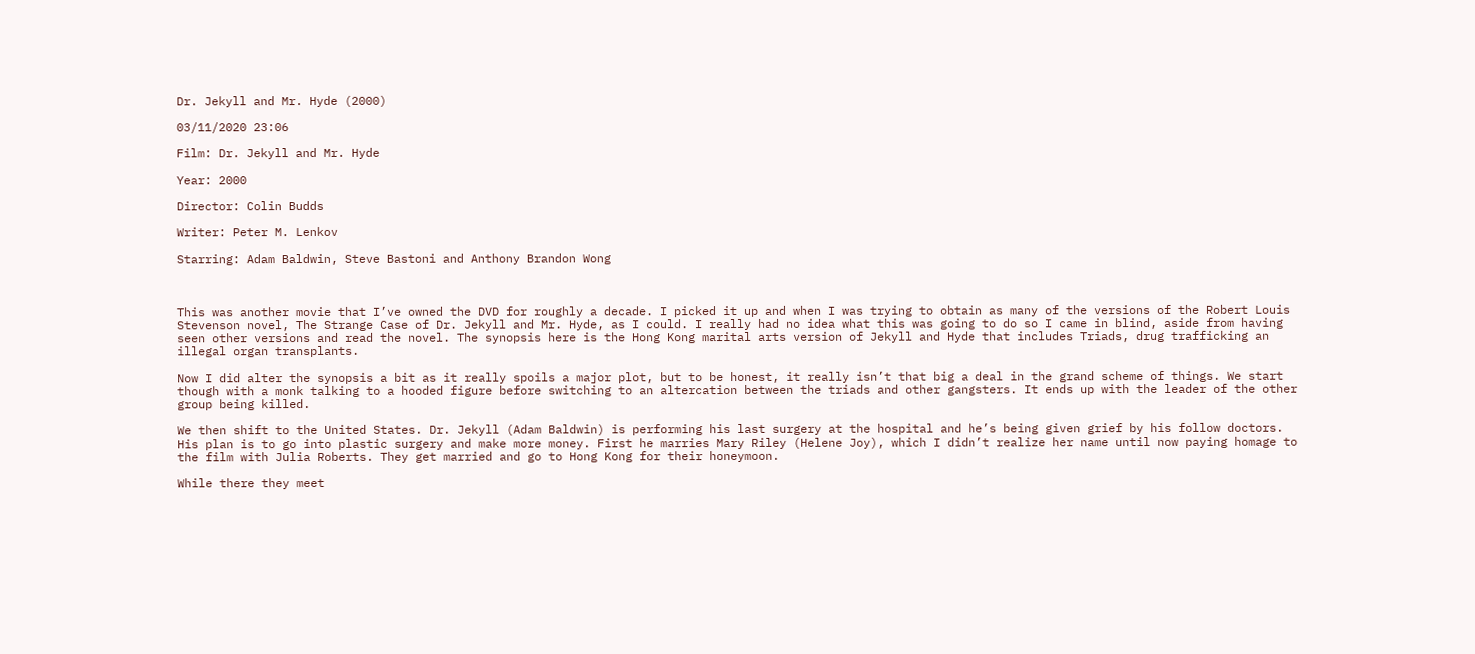Dr. Jekyll and Mr. Hyde (2000)

03/11/2020 23:06

Film: Dr. Jekyll and Mr. Hyde

Year: 2000

Director: Colin Budds

Writer: Peter M. Lenkov

Starring: Adam Baldwin, Steve Bastoni and Anthony Brandon Wong



This was another movie that I’ve owned the DVD for roughly a decade. I picked it up and when I was trying to obtain as many of the versions of the Robert Louis Stevenson novel, The Strange Case of Dr. Jekyll and Mr. Hyde, as I could. I really had no idea what this was going to do so I came in blind, aside from having seen other versions and read the novel. The synopsis here is the Hong Kong marital arts version of Jekyll and Hyde that includes Triads, drug trafficking an illegal organ transplants.

Now I did alter the synopsis a bit as it really spoils a major plot, but to be honest, it really isn’t that big a deal in the grand scheme of things. We start though with a monk talking to a hooded figure before switching to an altercation between the triads and other gangsters. It ends up with the leader of the other group being killed.

We then shift to the United States. Dr. Jekyll (Adam Baldwin) is performing his last surgery at the hospital and he’s being given grief by his follow doctors. His plan is to go into plastic surgery and make more money. First he marries Mary Riley (Helene Joy), which I didn’t realize her name until now paying homage to the film with Julia Roberts. They get married and go to Hong Kong for their honeymoon.

While there they meet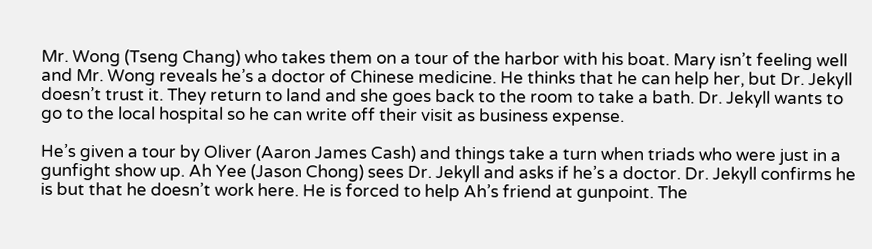Mr. Wong (Tseng Chang) who takes them on a tour of the harbor with his boat. Mary isn’t feeling well and Mr. Wong reveals he’s a doctor of Chinese medicine. He thinks that he can help her, but Dr. Jekyll doesn’t trust it. They return to land and she goes back to the room to take a bath. Dr. Jekyll wants to go to the local hospital so he can write off their visit as business expense.

He’s given a tour by Oliver (Aaron James Cash) and things take a turn when triads who were just in a gunfight show up. Ah Yee (Jason Chong) sees Dr. Jekyll and asks if he’s a doctor. Dr. Jekyll confirms he is but that he doesn’t work here. He is forced to help Ah’s friend at gunpoint. The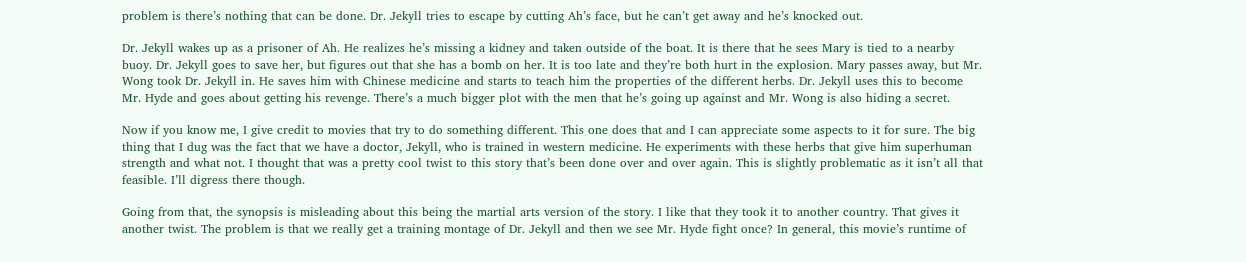problem is there’s nothing that can be done. Dr. Jekyll tries to escape by cutting Ah’s face, but he can’t get away and he’s knocked out.

Dr. Jekyll wakes up as a prisoner of Ah. He realizes he’s missing a kidney and taken outside of the boat. It is there that he sees Mary is tied to a nearby buoy. Dr. Jekyll goes to save her, but figures out that she has a bomb on her. It is too late and they’re both hurt in the explosion. Mary passes away, but Mr. Wong took Dr. Jekyll in. He saves him with Chinese medicine and starts to teach him the properties of the different herbs. Dr. Jekyll uses this to become Mr. Hyde and goes about getting his revenge. There’s a much bigger plot with the men that he’s going up against and Mr. Wong is also hiding a secret.

Now if you know me, I give credit to movies that try to do something different. This one does that and I can appreciate some aspects to it for sure. The big thing that I dug was the fact that we have a doctor, Jekyll, who is trained in western medicine. He experiments with these herbs that give him superhuman strength and what not. I thought that was a pretty cool twist to this story that’s been done over and over again. This is slightly problematic as it isn’t all that feasible. I’ll digress there though.

Going from that, the synopsis is misleading about this being the martial arts version of the story. I like that they took it to another country. That gives it another twist. The problem is that we really get a training montage of Dr. Jekyll and then we see Mr. Hyde fight once? In general, this movie’s runtime of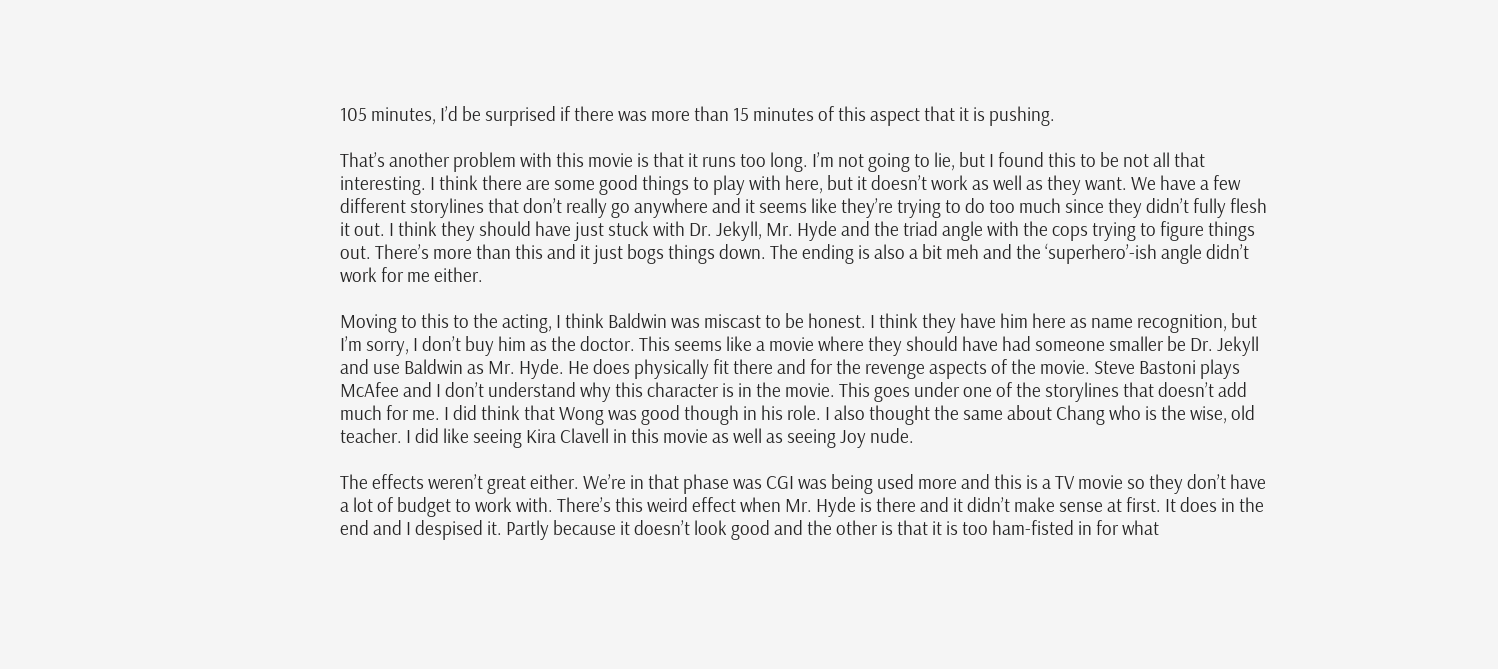105 minutes, I’d be surprised if there was more than 15 minutes of this aspect that it is pushing.

That’s another problem with this movie is that it runs too long. I’m not going to lie, but I found this to be not all that interesting. I think there are some good things to play with here, but it doesn’t work as well as they want. We have a few different storylines that don’t really go anywhere and it seems like they’re trying to do too much since they didn’t fully flesh it out. I think they should have just stuck with Dr. Jekyll, Mr. Hyde and the triad angle with the cops trying to figure things out. There’s more than this and it just bogs things down. The ending is also a bit meh and the ‘superhero’-ish angle didn’t work for me either.

Moving to this to the acting, I think Baldwin was miscast to be honest. I think they have him here as name recognition, but I’m sorry, I don’t buy him as the doctor. This seems like a movie where they should have had someone smaller be Dr. Jekyll and use Baldwin as Mr. Hyde. He does physically fit there and for the revenge aspects of the movie. Steve Bastoni plays McAfee and I don’t understand why this character is in the movie. This goes under one of the storylines that doesn’t add much for me. I did think that Wong was good though in his role. I also thought the same about Chang who is the wise, old teacher. I did like seeing Kira Clavell in this movie as well as seeing Joy nude.

The effects weren’t great either. We’re in that phase was CGI was being used more and this is a TV movie so they don’t have a lot of budget to work with. There’s this weird effect when Mr. Hyde is there and it didn’t make sense at first. It does in the end and I despised it. Partly because it doesn’t look good and the other is that it is too ham-fisted in for what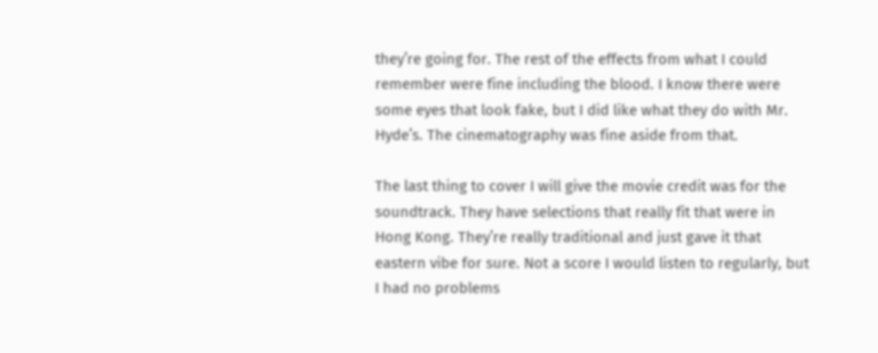they’re going for. The rest of the effects from what I could remember were fine including the blood. I know there were some eyes that look fake, but I did like what they do with Mr. Hyde’s. The cinematography was fine aside from that.

The last thing to cover I will give the movie credit was for the soundtrack. They have selections that really fit that were in Hong Kong. They’re really traditional and just gave it that eastern vibe for sure. Not a score I would listen to regularly, but I had no problems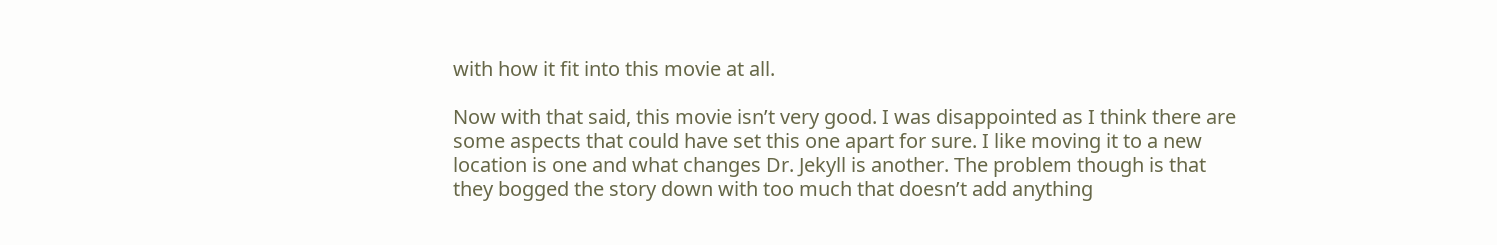with how it fit into this movie at all.

Now with that said, this movie isn’t very good. I was disappointed as I think there are some aspects that could have set this one apart for sure. I like moving it to a new location is one and what changes Dr. Jekyll is another. The problem though is that they bogged the story down with too much that doesn’t add anything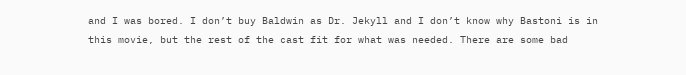and I was bored. I don’t buy Baldwin as Dr. Jekyll and I don’t know why Bastoni is in this movie, but the rest of the cast fit for what was needed. There are some bad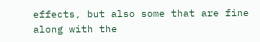effects, but also some that are fine along with the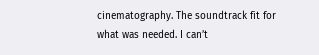cinematography. The soundtrack fit for what was needed. I can’t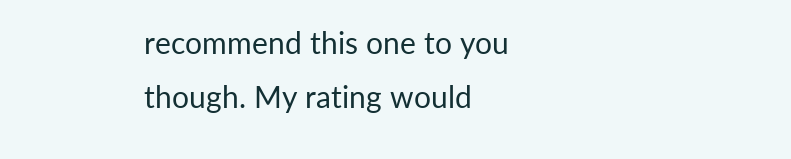recommend this one to you though. My rating would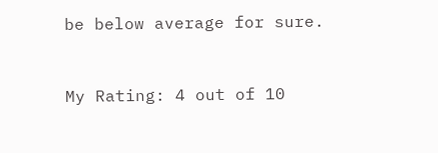be below average for sure.


My Rating: 4 out of 10